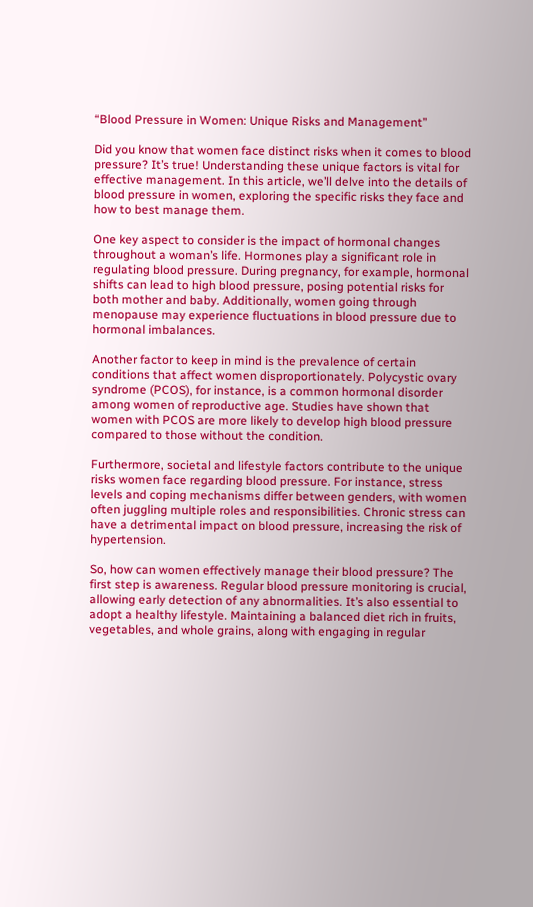“Blood Pressure in Women: Unique Risks and Management”

Did you know that women face distinct risks when it comes to blood pressure? It’s true! Understanding these unique factors is vital for effective management. In this article, we’ll delve into the details of blood pressure in women, exploring the specific risks they face and how to best manage them.

One key aspect to consider is the impact of hormonal changes throughout a woman’s life. Hormones play a significant role in regulating blood pressure. During pregnancy, for example, hormonal shifts can lead to high blood pressure, posing potential risks for both mother and baby. Additionally, women going through menopause may experience fluctuations in blood pressure due to hormonal imbalances.

Another factor to keep in mind is the prevalence of certain conditions that affect women disproportionately. Polycystic ovary syndrome (PCOS), for instance, is a common hormonal disorder among women of reproductive age. Studies have shown that women with PCOS are more likely to develop high blood pressure compared to those without the condition.

Furthermore, societal and lifestyle factors contribute to the unique risks women face regarding blood pressure. For instance, stress levels and coping mechanisms differ between genders, with women often juggling multiple roles and responsibilities. Chronic stress can have a detrimental impact on blood pressure, increasing the risk of hypertension.

So, how can women effectively manage their blood pressure? The first step is awareness. Regular blood pressure monitoring is crucial, allowing early detection of any abnormalities. It’s also essential to adopt a healthy lifestyle. Maintaining a balanced diet rich in fruits, vegetables, and whole grains, along with engaging in regular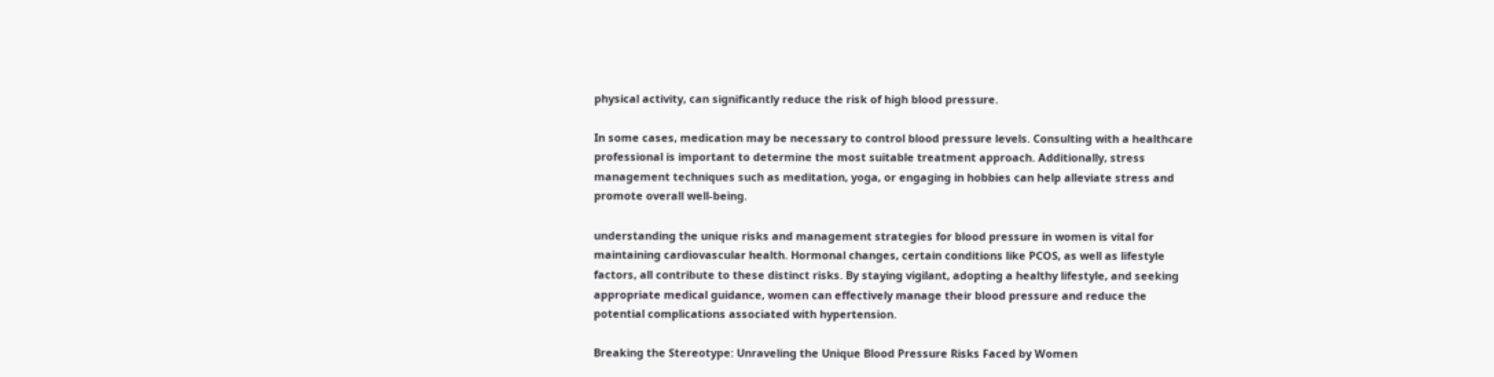physical activity, can significantly reduce the risk of high blood pressure.

In some cases, medication may be necessary to control blood pressure levels. Consulting with a healthcare professional is important to determine the most suitable treatment approach. Additionally, stress management techniques such as meditation, yoga, or engaging in hobbies can help alleviate stress and promote overall well-being.

understanding the unique risks and management strategies for blood pressure in women is vital for maintaining cardiovascular health. Hormonal changes, certain conditions like PCOS, as well as lifestyle factors, all contribute to these distinct risks. By staying vigilant, adopting a healthy lifestyle, and seeking appropriate medical guidance, women can effectively manage their blood pressure and reduce the potential complications associated with hypertension.

Breaking the Stereotype: Unraveling the Unique Blood Pressure Risks Faced by Women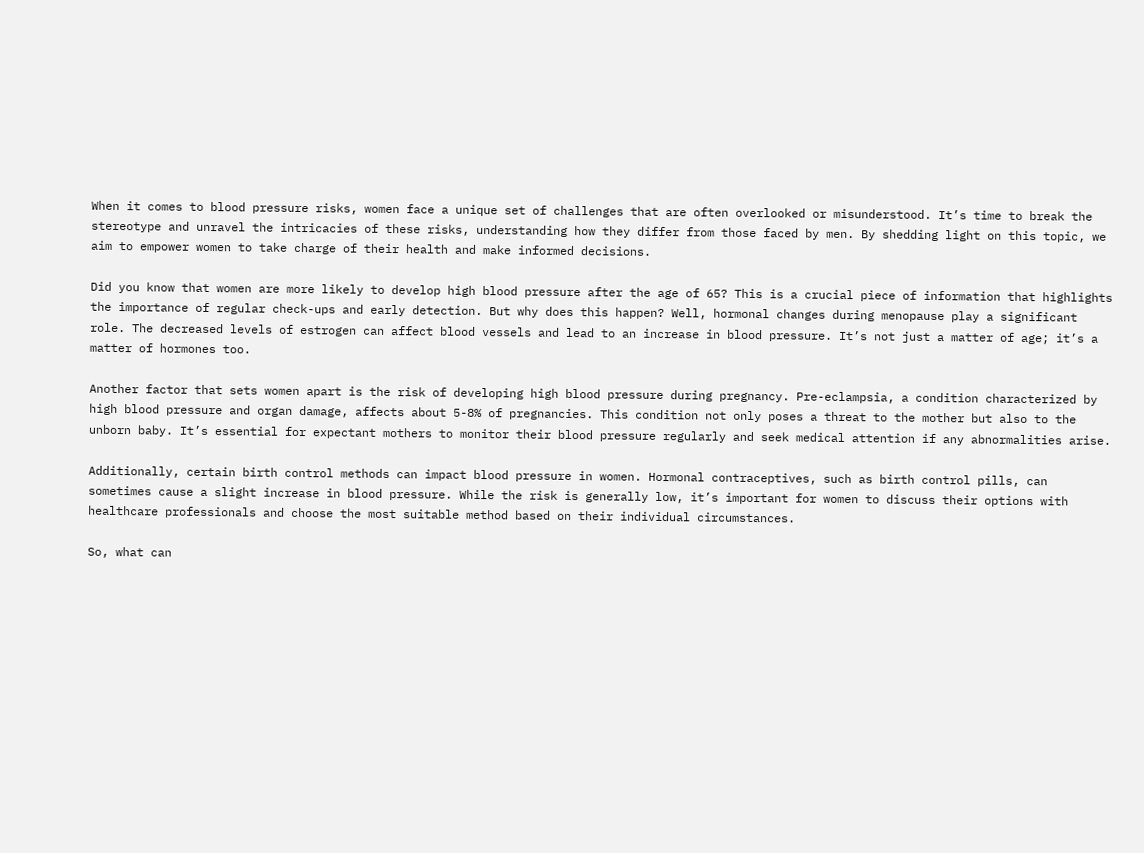When it comes to blood pressure risks, women face a unique set of challenges that are often overlooked or misunderstood. It’s time to break the stereotype and unravel the intricacies of these risks, understanding how they differ from those faced by men. By shedding light on this topic, we aim to empower women to take charge of their health and make informed decisions.

Did you know that women are more likely to develop high blood pressure after the age of 65? This is a crucial piece of information that highlights the importance of regular check-ups and early detection. But why does this happen? Well, hormonal changes during menopause play a significant role. The decreased levels of estrogen can affect blood vessels and lead to an increase in blood pressure. It’s not just a matter of age; it’s a matter of hormones too.

Another factor that sets women apart is the risk of developing high blood pressure during pregnancy. Pre-eclampsia, a condition characterized by high blood pressure and organ damage, affects about 5-8% of pregnancies. This condition not only poses a threat to the mother but also to the unborn baby. It’s essential for expectant mothers to monitor their blood pressure regularly and seek medical attention if any abnormalities arise.

Additionally, certain birth control methods can impact blood pressure in women. Hormonal contraceptives, such as birth control pills, can sometimes cause a slight increase in blood pressure. While the risk is generally low, it’s important for women to discuss their options with healthcare professionals and choose the most suitable method based on their individual circumstances.

So, what can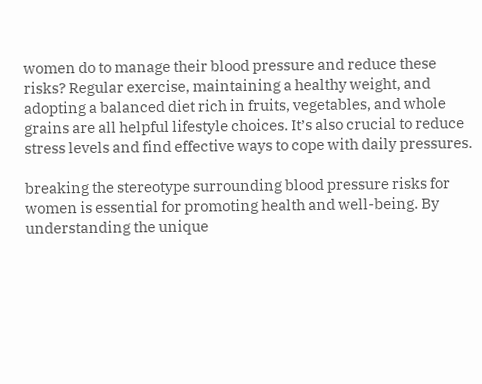women do to manage their blood pressure and reduce these risks? Regular exercise, maintaining a healthy weight, and adopting a balanced diet rich in fruits, vegetables, and whole grains are all helpful lifestyle choices. It’s also crucial to reduce stress levels and find effective ways to cope with daily pressures.

breaking the stereotype surrounding blood pressure risks for women is essential for promoting health and well-being. By understanding the unique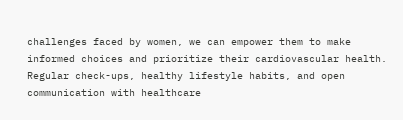challenges faced by women, we can empower them to make informed choices and prioritize their cardiovascular health. Regular check-ups, healthy lifestyle habits, and open communication with healthcare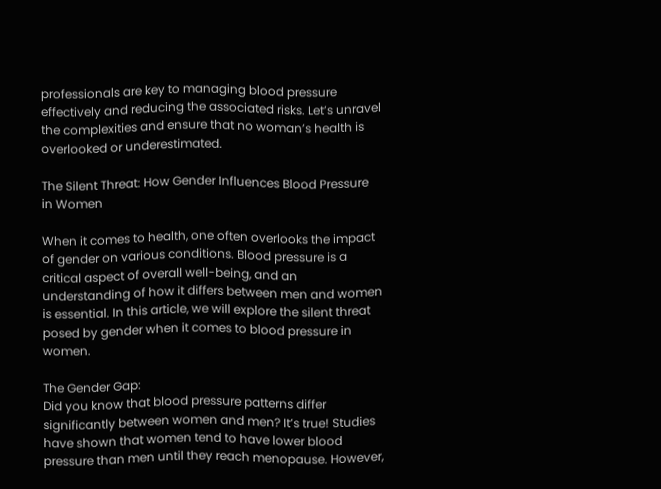professionals are key to managing blood pressure effectively and reducing the associated risks. Let’s unravel the complexities and ensure that no woman’s health is overlooked or underestimated.

The Silent Threat: How Gender Influences Blood Pressure in Women

When it comes to health, one often overlooks the impact of gender on various conditions. Blood pressure is a critical aspect of overall well-being, and an understanding of how it differs between men and women is essential. In this article, we will explore the silent threat posed by gender when it comes to blood pressure in women.

The Gender Gap:
Did you know that blood pressure patterns differ significantly between women and men? It’s true! Studies have shown that women tend to have lower blood pressure than men until they reach menopause. However,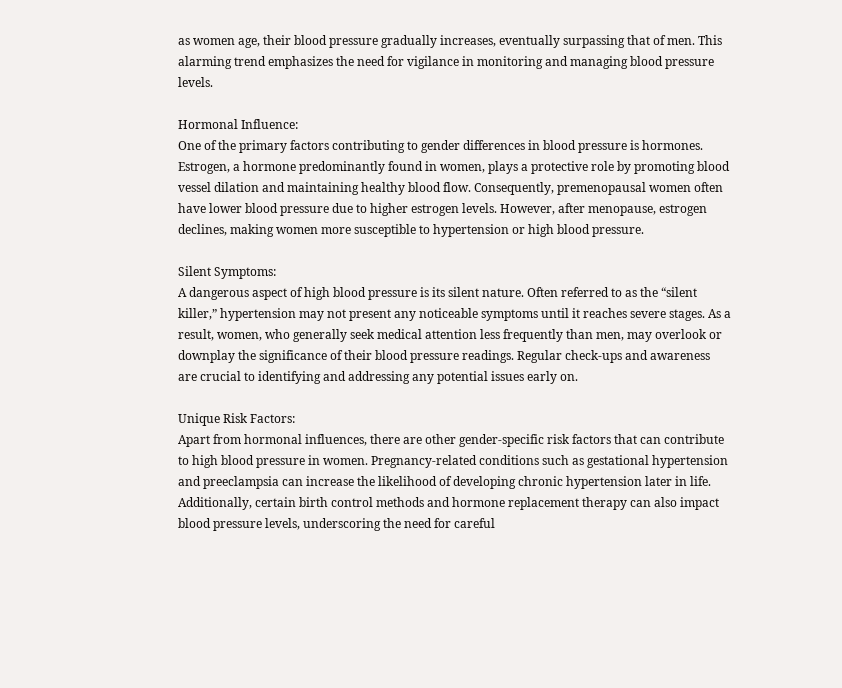as women age, their blood pressure gradually increases, eventually surpassing that of men. This alarming trend emphasizes the need for vigilance in monitoring and managing blood pressure levels.

Hormonal Influence:
One of the primary factors contributing to gender differences in blood pressure is hormones. Estrogen, a hormone predominantly found in women, plays a protective role by promoting blood vessel dilation and maintaining healthy blood flow. Consequently, premenopausal women often have lower blood pressure due to higher estrogen levels. However, after menopause, estrogen declines, making women more susceptible to hypertension or high blood pressure.

Silent Symptoms:
A dangerous aspect of high blood pressure is its silent nature. Often referred to as the “silent killer,” hypertension may not present any noticeable symptoms until it reaches severe stages. As a result, women, who generally seek medical attention less frequently than men, may overlook or downplay the significance of their blood pressure readings. Regular check-ups and awareness are crucial to identifying and addressing any potential issues early on.

Unique Risk Factors:
Apart from hormonal influences, there are other gender-specific risk factors that can contribute to high blood pressure in women. Pregnancy-related conditions such as gestational hypertension and preeclampsia can increase the likelihood of developing chronic hypertension later in life. Additionally, certain birth control methods and hormone replacement therapy can also impact blood pressure levels, underscoring the need for careful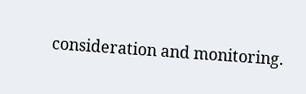consideration and monitoring.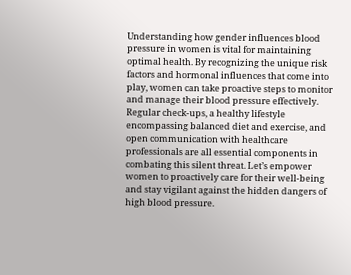Understanding how gender influences blood pressure in women is vital for maintaining optimal health. By recognizing the unique risk factors and hormonal influences that come into play, women can take proactive steps to monitor and manage their blood pressure effectively. Regular check-ups, a healthy lifestyle encompassing balanced diet and exercise, and open communication with healthcare professionals are all essential components in combating this silent threat. Let’s empower women to proactively care for their well-being and stay vigilant against the hidden dangers of high blood pressure.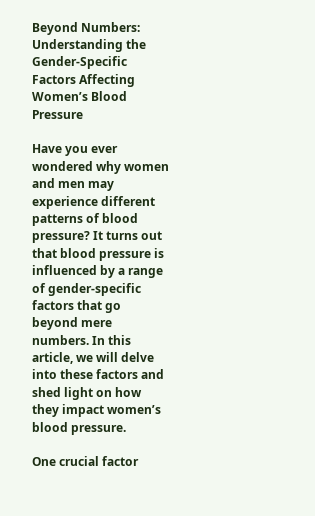Beyond Numbers: Understanding the Gender-Specific Factors Affecting Women’s Blood Pressure

Have you ever wondered why women and men may experience different patterns of blood pressure? It turns out that blood pressure is influenced by a range of gender-specific factors that go beyond mere numbers. In this article, we will delve into these factors and shed light on how they impact women’s blood pressure.

One crucial factor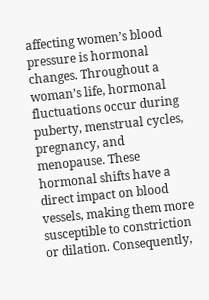affecting women’s blood pressure is hormonal changes. Throughout a woman’s life, hormonal fluctuations occur during puberty, menstrual cycles, pregnancy, and menopause. These hormonal shifts have a direct impact on blood vessels, making them more susceptible to constriction or dilation. Consequently,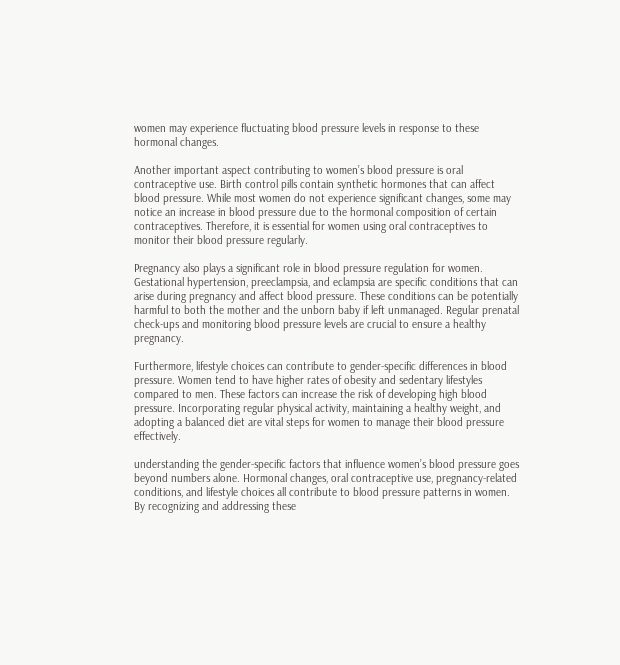women may experience fluctuating blood pressure levels in response to these hormonal changes.

Another important aspect contributing to women’s blood pressure is oral contraceptive use. Birth control pills contain synthetic hormones that can affect blood pressure. While most women do not experience significant changes, some may notice an increase in blood pressure due to the hormonal composition of certain contraceptives. Therefore, it is essential for women using oral contraceptives to monitor their blood pressure regularly.

Pregnancy also plays a significant role in blood pressure regulation for women. Gestational hypertension, preeclampsia, and eclampsia are specific conditions that can arise during pregnancy and affect blood pressure. These conditions can be potentially harmful to both the mother and the unborn baby if left unmanaged. Regular prenatal check-ups and monitoring blood pressure levels are crucial to ensure a healthy pregnancy.

Furthermore, lifestyle choices can contribute to gender-specific differences in blood pressure. Women tend to have higher rates of obesity and sedentary lifestyles compared to men. These factors can increase the risk of developing high blood pressure. Incorporating regular physical activity, maintaining a healthy weight, and adopting a balanced diet are vital steps for women to manage their blood pressure effectively.

understanding the gender-specific factors that influence women’s blood pressure goes beyond numbers alone. Hormonal changes, oral contraceptive use, pregnancy-related conditions, and lifestyle choices all contribute to blood pressure patterns in women. By recognizing and addressing these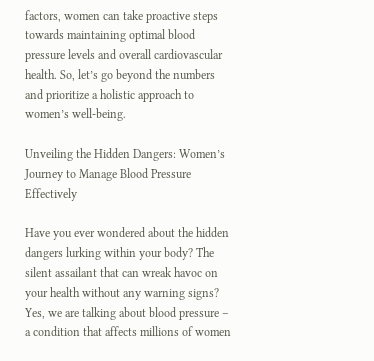factors, women can take proactive steps towards maintaining optimal blood pressure levels and overall cardiovascular health. So, let’s go beyond the numbers and prioritize a holistic approach to women’s well-being.

Unveiling the Hidden Dangers: Women’s Journey to Manage Blood Pressure Effectively

Have you ever wondered about the hidden dangers lurking within your body? The silent assailant that can wreak havoc on your health without any warning signs? Yes, we are talking about blood pressure – a condition that affects millions of women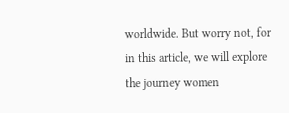worldwide. But worry not, for in this article, we will explore the journey women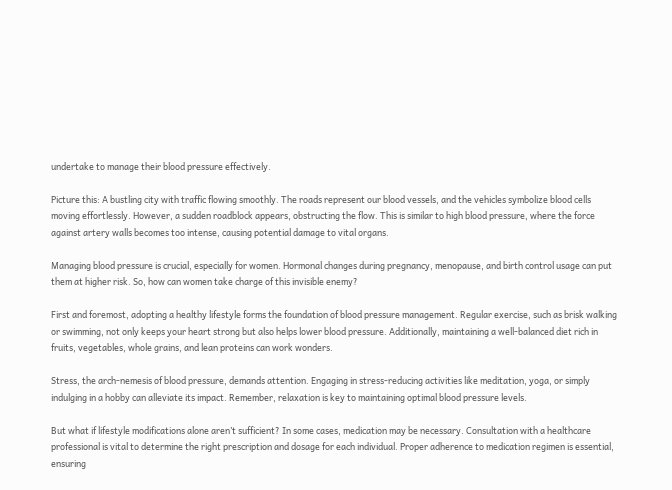undertake to manage their blood pressure effectively.

Picture this: A bustling city with traffic flowing smoothly. The roads represent our blood vessels, and the vehicles symbolize blood cells moving effortlessly. However, a sudden roadblock appears, obstructing the flow. This is similar to high blood pressure, where the force against artery walls becomes too intense, causing potential damage to vital organs.

Managing blood pressure is crucial, especially for women. Hormonal changes during pregnancy, menopause, and birth control usage can put them at higher risk. So, how can women take charge of this invisible enemy?

First and foremost, adopting a healthy lifestyle forms the foundation of blood pressure management. Regular exercise, such as brisk walking or swimming, not only keeps your heart strong but also helps lower blood pressure. Additionally, maintaining a well-balanced diet rich in fruits, vegetables, whole grains, and lean proteins can work wonders.

Stress, the arch-nemesis of blood pressure, demands attention. Engaging in stress-reducing activities like meditation, yoga, or simply indulging in a hobby can alleviate its impact. Remember, relaxation is key to maintaining optimal blood pressure levels.

But what if lifestyle modifications alone aren’t sufficient? In some cases, medication may be necessary. Consultation with a healthcare professional is vital to determine the right prescription and dosage for each individual. Proper adherence to medication regimen is essential, ensuring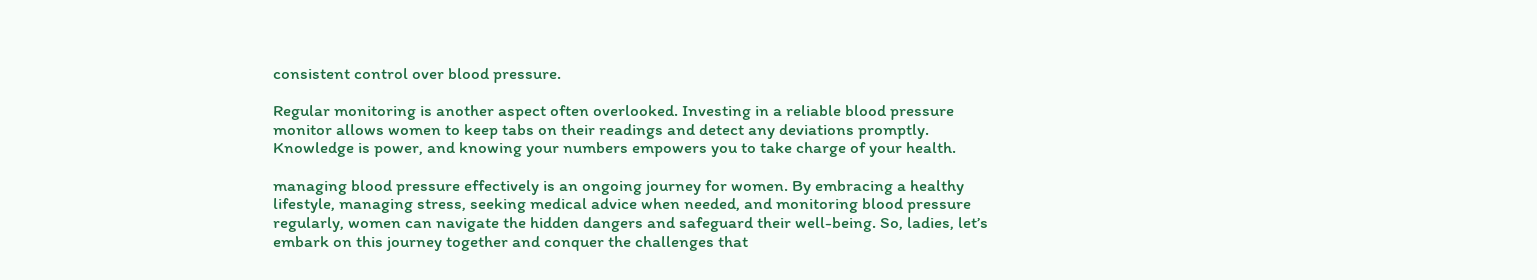consistent control over blood pressure.

Regular monitoring is another aspect often overlooked. Investing in a reliable blood pressure monitor allows women to keep tabs on their readings and detect any deviations promptly. Knowledge is power, and knowing your numbers empowers you to take charge of your health.

managing blood pressure effectively is an ongoing journey for women. By embracing a healthy lifestyle, managing stress, seeking medical advice when needed, and monitoring blood pressure regularly, women can navigate the hidden dangers and safeguard their well-being. So, ladies, let’s embark on this journey together and conquer the challenges that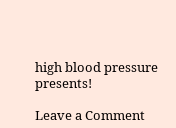high blood pressure presents!

Leave a Comment